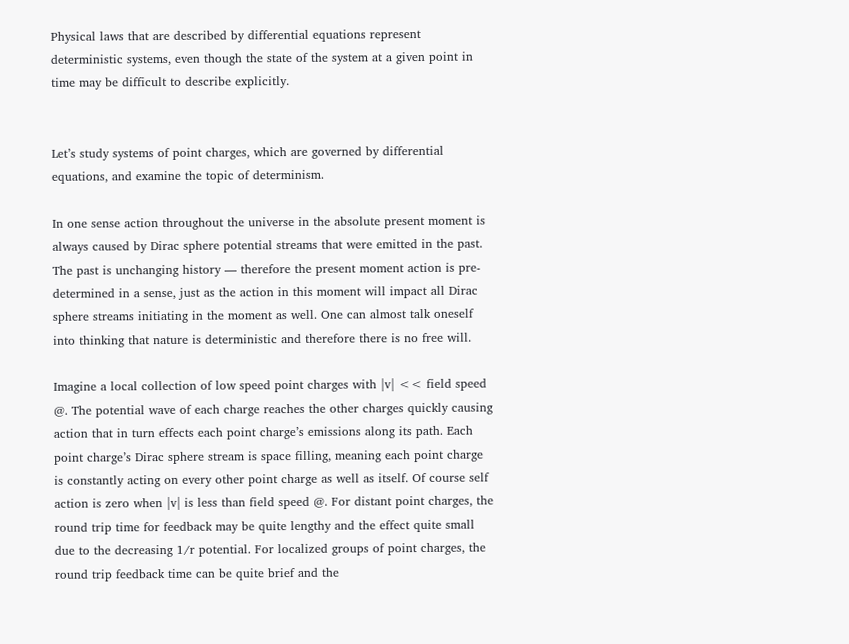Physical laws that are described by differential equations represent deterministic systems, even though the state of the system at a given point in time may be difficult to describe explicitly.


Let’s study systems of point charges, which are governed by differential equations, and examine the topic of determinism.

In one sense action throughout the universe in the absolute present moment is always caused by Dirac sphere potential streams that were emitted in the past. The past is unchanging history — therefore the present moment action is pre-determined in a sense, just as the action in this moment will impact all Dirac sphere streams initiating in the moment as well. One can almost talk oneself into thinking that nature is deterministic and therefore there is no free will.

Imagine a local collection of low speed point charges with |v| << field speed @. The potential wave of each charge reaches the other charges quickly causing action that in turn effects each point charge’s emissions along its path. Each point charge’s Dirac sphere stream is space filling, meaning each point charge is constantly acting on every other point charge as well as itself. Of course self action is zero when |v| is less than field speed @. For distant point charges, the round trip time for feedback may be quite lengthy and the effect quite small due to the decreasing 1/r potential. For localized groups of point charges, the round trip feedback time can be quite brief and the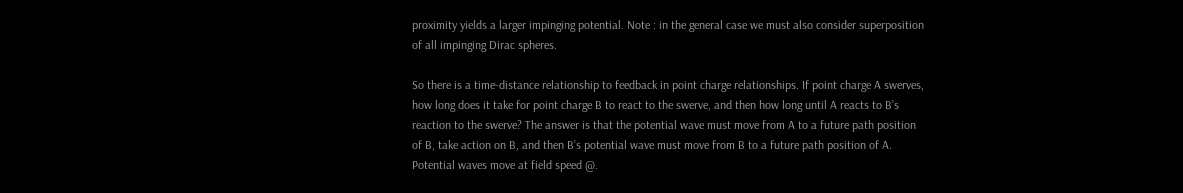proximity yields a larger impinging potential. Note : in the general case we must also consider superposition of all impinging Dirac spheres.

So there is a time-distance relationship to feedback in point charge relationships. If point charge A swerves, how long does it take for point charge B to react to the swerve, and then how long until A reacts to B’s reaction to the swerve? The answer is that the potential wave must move from A to a future path position of B, take action on B, and then B’s potential wave must move from B to a future path position of A. Potential waves move at field speed @.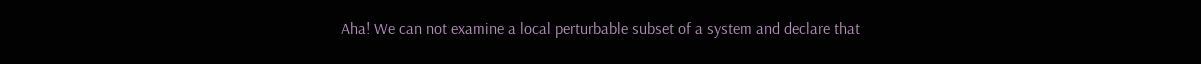Aha! We can not examine a local perturbable subset of a system and declare that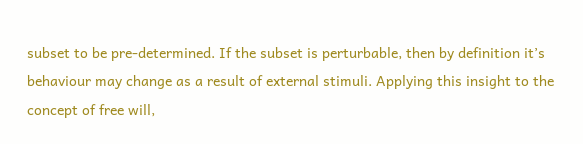subset to be pre-determined. If the subset is perturbable, then by definition it’s behaviour may change as a result of external stimuli. Applying this insight to the concept of free will,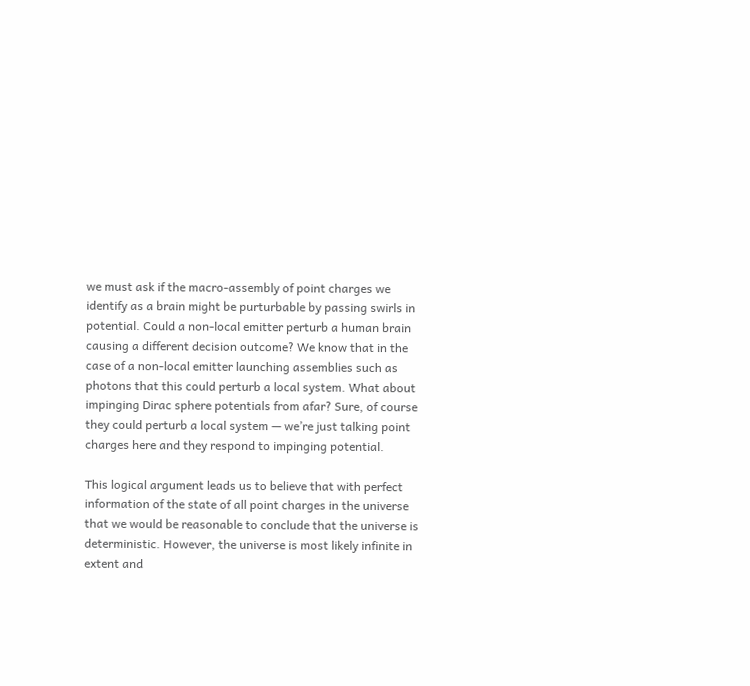we must ask if the macro-assembly of point charges we identify as a brain might be purturbable by passing swirls in potential. Could a non-local emitter perturb a human brain causing a different decision outcome? We know that in the case of a non-local emitter launching assemblies such as photons that this could perturb a local system. What about impinging Dirac sphere potentials from afar? Sure, of course they could perturb a local system — we’re just talking point charges here and they respond to impinging potential.

This logical argument leads us to believe that with perfect information of the state of all point charges in the universe that we would be reasonable to conclude that the universe is deterministic. However, the universe is most likely infinite in extent and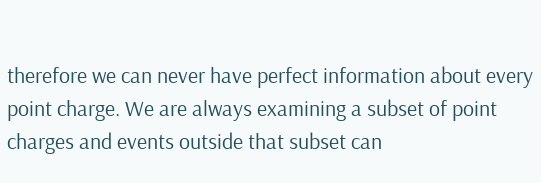therefore we can never have perfect information about every point charge. We are always examining a subset of point charges and events outside that subset can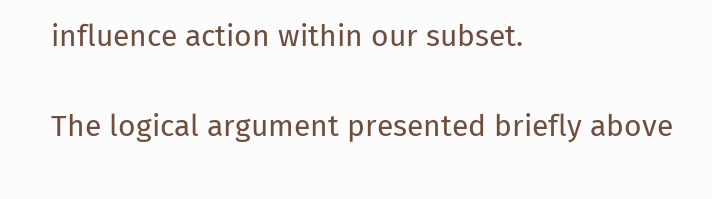influence action within our subset.

The logical argument presented briefly above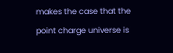makes the case that the point charge universe is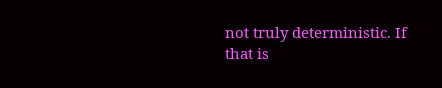not truly deterministic. If that is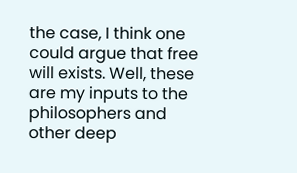the case, I think one could argue that free will exists. Well, these are my inputs to the philosophers and other deep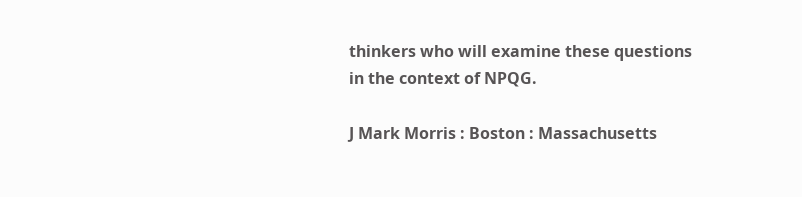thinkers who will examine these questions in the context of NPQG.

J Mark Morris : Boston : Massachusetts